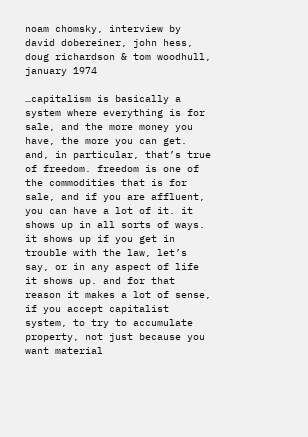noam chomsky, interview by david dobereiner, john hess, doug richardson & tom woodhull, january 1974

…capitalism is basically a system where everything is for sale, and the more money you have, the more you can get. and, in particular, that’s true of freedom. freedom is one of the commodities that is for sale, and if you are affluent, you can have a lot of it. it shows up in all sorts of ways. it shows up if you get in trouble with the law, let’s say, or in any aspect of life it shows up. and for that reason it makes a lot of sense, if you accept capitalist system, to try to accumulate property, not just because you want material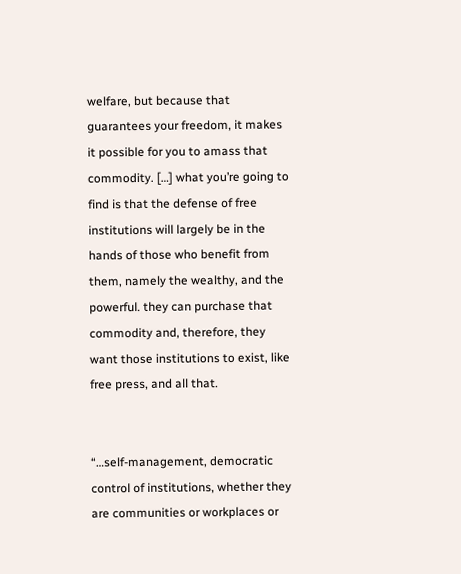welfare, but because that guarantees your freedom, it makes it possible for you to amass that commodity. […] what you’re going to find is that the defense of free institutions will largely be in the hands of those who benefit from them, namely the wealthy, and the powerful. they can purchase that commodity and, therefore, they want those institutions to exist, like free press, and all that.


“…self-management, democratic control of institutions, whether they are communities or workplaces or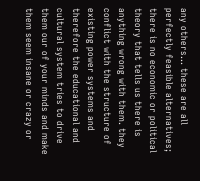any others… these are all perfectly feasible alternatives; there is no economic or political theory that tells us there is anything wrong with them. they conflict with the structure of existing power systems and therefore the educational and cultural system tries to drive them our of your minds and make them seem insane or crazy or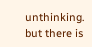unthinking. but there is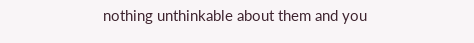nothing unthinkable about them and you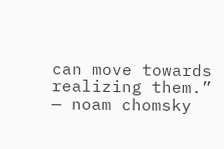can move towards realizing them.” — noam chomsky